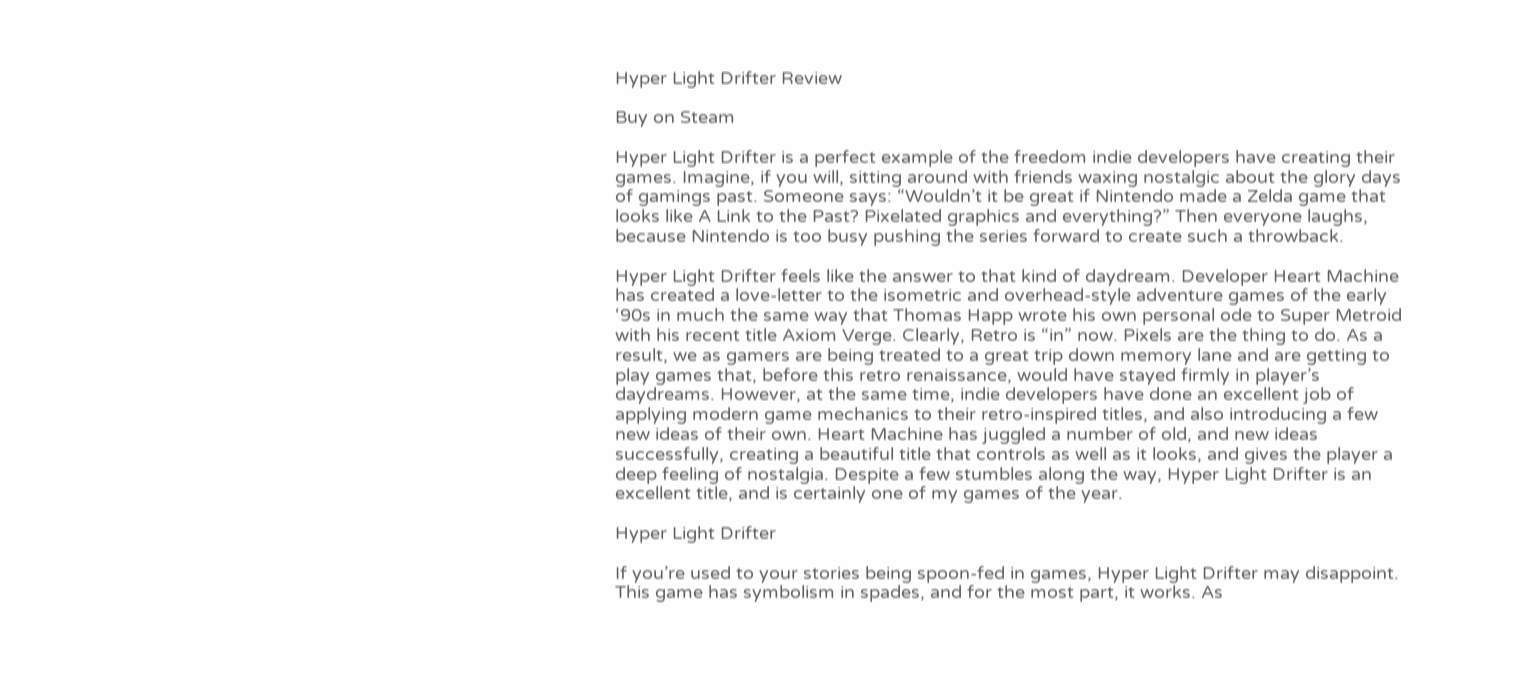Hyper Light Drifter Review

Buy on Steam

Hyper Light Drifter is a perfect example of the freedom indie developers have creating their games. Imagine, if you will, sitting around with friends waxing nostalgic about the glory days of gamings past. Someone says: “Wouldn’t it be great if Nintendo made a Zelda game that looks like A Link to the Past? Pixelated graphics and everything?” Then everyone laughs, because Nintendo is too busy pushing the series forward to create such a throwback.

Hyper Light Drifter feels like the answer to that kind of daydream. Developer Heart Machine has created a love-letter to the isometric and overhead-style adventure games of the early ‘90s in much the same way that Thomas Happ wrote his own personal ode to Super Metroid with his recent title Axiom Verge. Clearly, Retro is “in” now. Pixels are the thing to do. As a result, we as gamers are being treated to a great trip down memory lane and are getting to play games that, before this retro renaissance, would have stayed firmly in player’s daydreams. However, at the same time, indie developers have done an excellent job of applying modern game mechanics to their retro-inspired titles, and also introducing a few new ideas of their own. Heart Machine has juggled a number of old, and new ideas successfully, creating a beautiful title that controls as well as it looks, and gives the player a deep feeling of nostalgia. Despite a few stumbles along the way, Hyper Light Drifter is an excellent title, and is certainly one of my games of the year.

Hyper Light Drifter

If you’re used to your stories being spoon-fed in games, Hyper Light Drifter may disappoint. This game has symbolism in spades, and for the most part, it works. As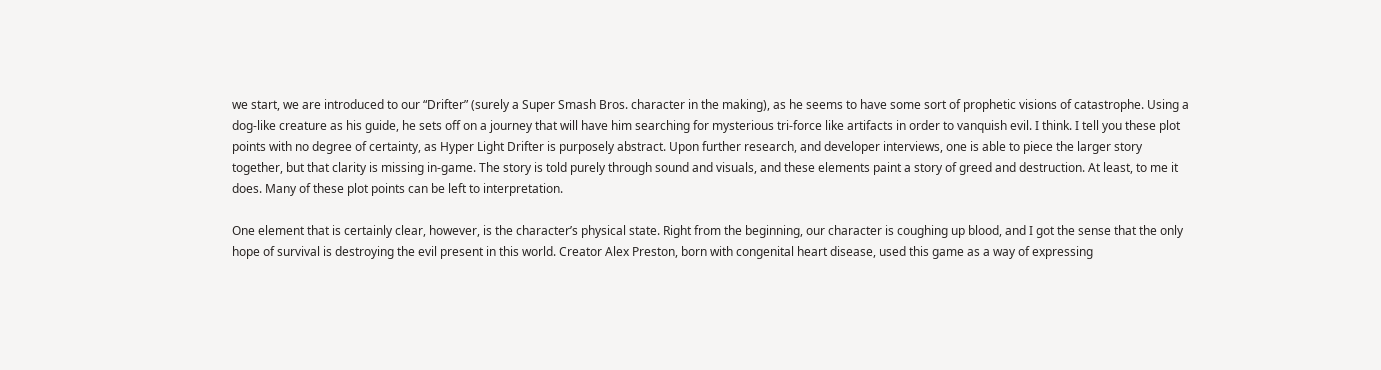we start, we are introduced to our “Drifter” (surely a Super Smash Bros. character in the making), as he seems to have some sort of prophetic visions of catastrophe. Using a dog-like creature as his guide, he sets off on a journey that will have him searching for mysterious tri-force like artifacts in order to vanquish evil. I think. I tell you these plot points with no degree of certainty, as Hyper Light Drifter is purposely abstract. Upon further research, and developer interviews, one is able to piece the larger story together, but that clarity is missing in-game. The story is told purely through sound and visuals, and these elements paint a story of greed and destruction. At least, to me it does. Many of these plot points can be left to interpretation.

One element that is certainly clear, however, is the character’s physical state. Right from the beginning, our character is coughing up blood, and I got the sense that the only hope of survival is destroying the evil present in this world. Creator Alex Preston, born with congenital heart disease, used this game as a way of expressing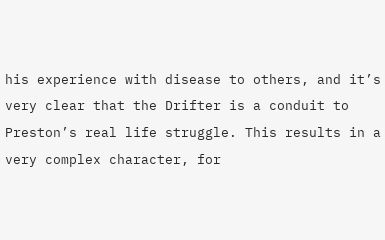his experience with disease to others, and it’s very clear that the Drifter is a conduit to Preston’s real life struggle. This results in a very complex character, for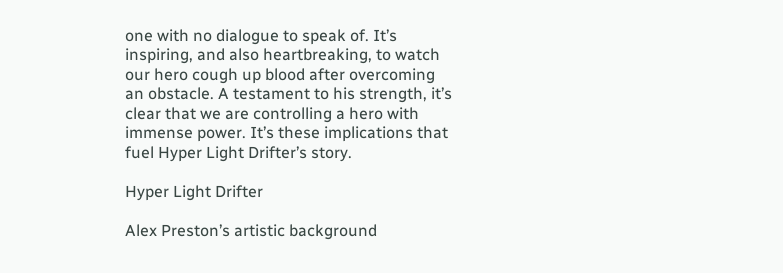one with no dialogue to speak of. It’s inspiring, and also heartbreaking, to watch our hero cough up blood after overcoming an obstacle. A testament to his strength, it’s clear that we are controlling a hero with immense power. It’s these implications that fuel Hyper Light Drifter’s story.

Hyper Light Drifter

Alex Preston’s artistic background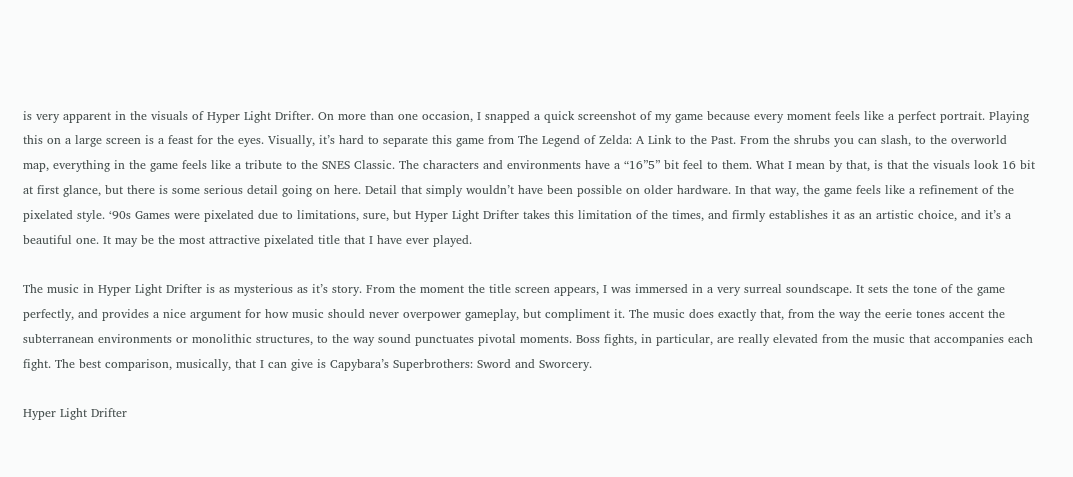is very apparent in the visuals of Hyper Light Drifter. On more than one occasion, I snapped a quick screenshot of my game because every moment feels like a perfect portrait. Playing this on a large screen is a feast for the eyes. Visually, it’s hard to separate this game from The Legend of Zelda: A Link to the Past. From the shrubs you can slash, to the overworld map, everything in the game feels like a tribute to the SNES Classic. The characters and environments have a “16”5” bit feel to them. What I mean by that, is that the visuals look 16 bit at first glance, but there is some serious detail going on here. Detail that simply wouldn’t have been possible on older hardware. In that way, the game feels like a refinement of the pixelated style. ‘90s Games were pixelated due to limitations, sure, but Hyper Light Drifter takes this limitation of the times, and firmly establishes it as an artistic choice, and it’s a beautiful one. It may be the most attractive pixelated title that I have ever played.

The music in Hyper Light Drifter is as mysterious as it’s story. From the moment the title screen appears, I was immersed in a very surreal soundscape. It sets the tone of the game perfectly, and provides a nice argument for how music should never overpower gameplay, but compliment it. The music does exactly that, from the way the eerie tones accent the subterranean environments or monolithic structures, to the way sound punctuates pivotal moments. Boss fights, in particular, are really elevated from the music that accompanies each fight. The best comparison, musically, that I can give is Capybara’s Superbrothers: Sword and Sworcery.

Hyper Light Drifter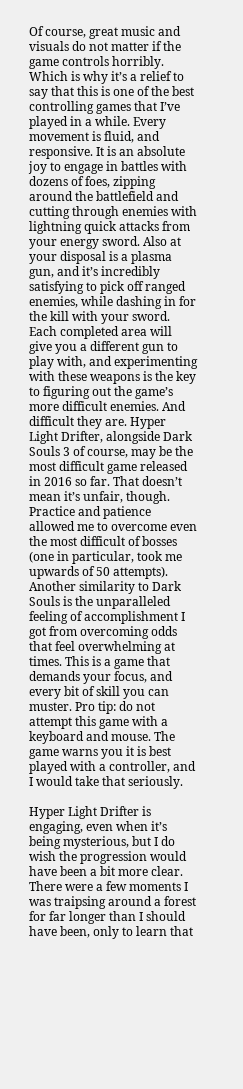Of course, great music and visuals do not matter if the game controls horribly. Which is why it’s a relief to say that this is one of the best controlling games that I’ve played in a while. Every movement is fluid, and responsive. It is an absolute joy to engage in battles with dozens of foes, zipping around the battlefield and cutting through enemies with lightning quick attacks from your energy sword. Also at your disposal is a plasma gun, and it’s incredibly satisfying to pick off ranged enemies, while dashing in for the kill with your sword. Each completed area will give you a different gun to play with, and experimenting with these weapons is the key to figuring out the game’s more difficult enemies. And difficult they are. Hyper Light Drifter, alongside Dark Souls 3 of course, may be the most difficult game released in 2016 so far. That doesn’t mean it’s unfair, though. Practice and patience allowed me to overcome even the most difficult of bosses (one in particular, took me upwards of 50 attempts). Another similarity to Dark Souls is the unparalleled feeling of accomplishment I got from overcoming odds that feel overwhelming at times. This is a game that demands your focus, and every bit of skill you can muster. Pro tip: do not attempt this game with a keyboard and mouse. The game warns you it is best played with a controller, and I would take that seriously.

Hyper Light Drifter is engaging, even when it’s being mysterious, but I do wish the progression would have been a bit more clear. There were a few moments I was traipsing around a forest for far longer than I should have been, only to learn that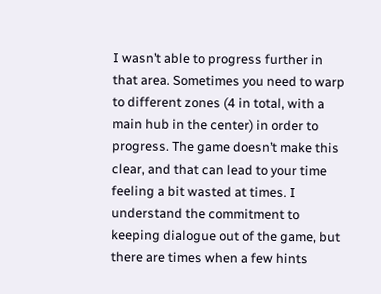I wasn’t able to progress further in that area. Sometimes you need to warp to different zones (4 in total, with a main hub in the center) in order to progress. The game doesn’t make this clear, and that can lead to your time feeling a bit wasted at times. I understand the commitment to keeping dialogue out of the game, but there are times when a few hints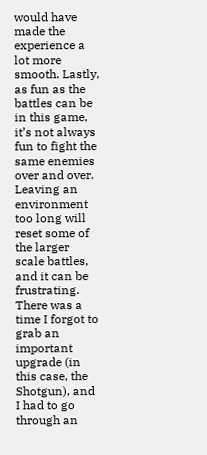would have made the experience a lot more smooth. Lastly, as fun as the battles can be in this game, it’s not always fun to fight the same enemies over and over. Leaving an environment too long will reset some of the larger scale battles, and it can be frustrating. There was a time I forgot to grab an important upgrade (in this case, the Shotgun), and I had to go through an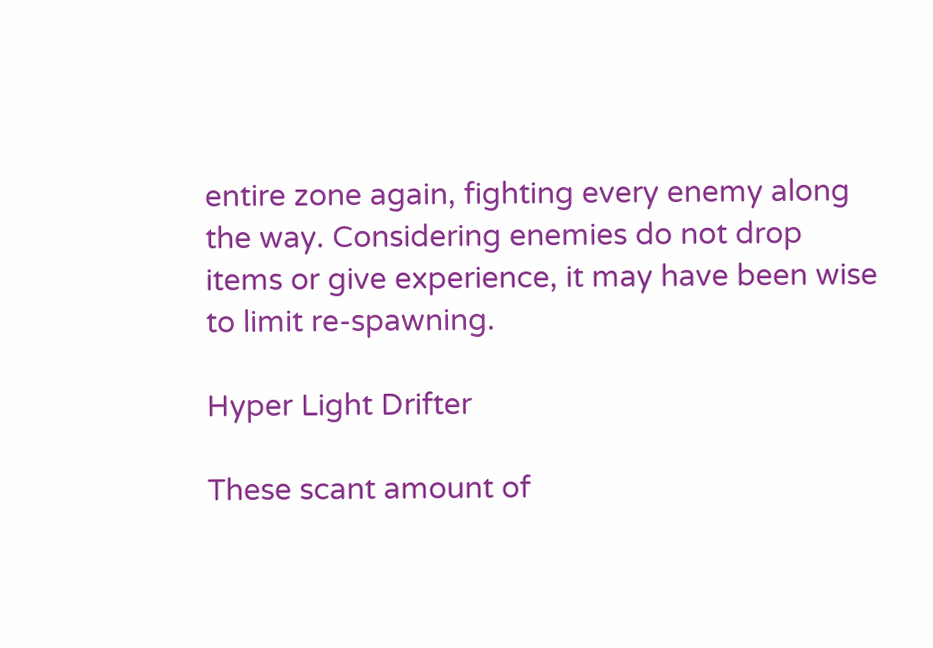entire zone again, fighting every enemy along the way. Considering enemies do not drop items or give experience, it may have been wise to limit re-spawning.

Hyper Light Drifter

These scant amount of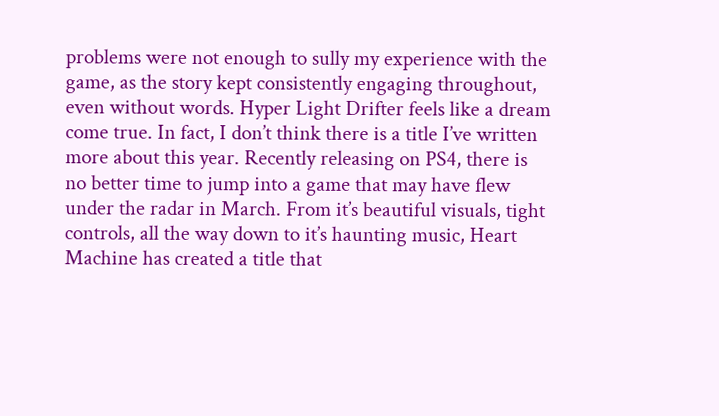problems were not enough to sully my experience with the game, as the story kept consistently engaging throughout, even without words. Hyper Light Drifter feels like a dream come true. In fact, I don’t think there is a title I’ve written more about this year. Recently releasing on PS4, there is no better time to jump into a game that may have flew under the radar in March. From it’s beautiful visuals, tight controls, all the way down to it’s haunting music, Heart Machine has created a title that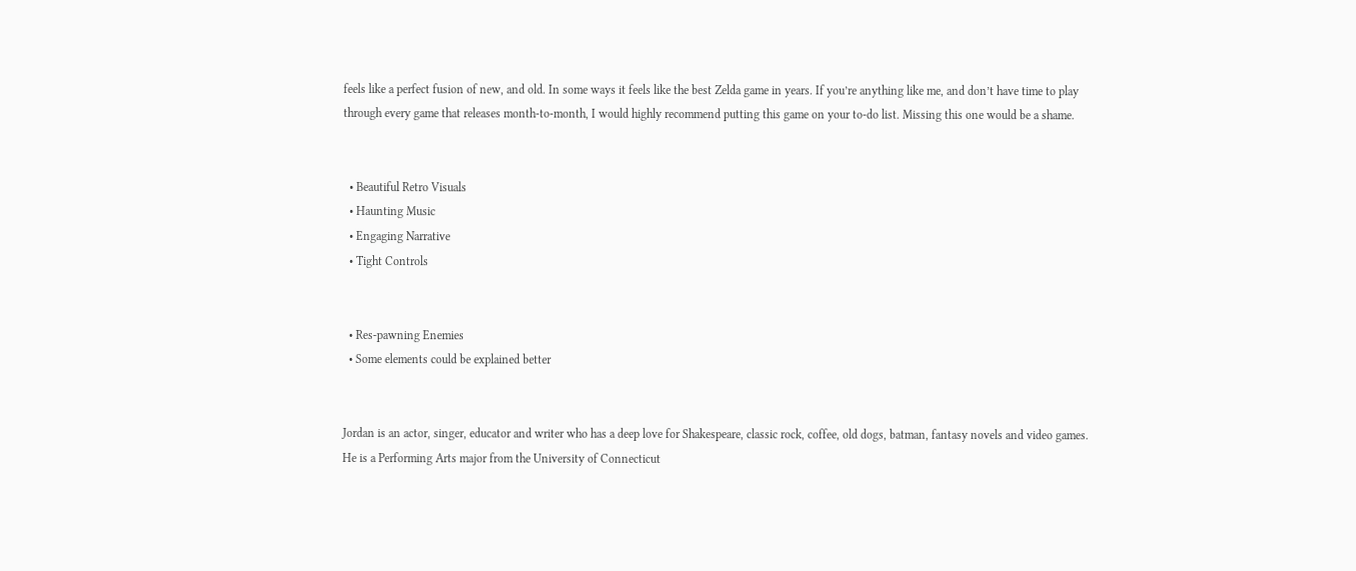feels like a perfect fusion of new, and old. In some ways it feels like the best Zelda game in years. If you’re anything like me, and don’t have time to play through every game that releases month-to-month, I would highly recommend putting this game on your to-do list. Missing this one would be a shame.


  • Beautiful Retro Visuals
  • Haunting Music
  • Engaging Narrative
  • Tight Controls


  • Res-pawning Enemies
  • Some elements could be explained better


Jordan is an actor, singer, educator and writer who has a deep love for Shakespeare, classic rock, coffee, old dogs, batman, fantasy novels and video games. He is a Performing Arts major from the University of Connecticut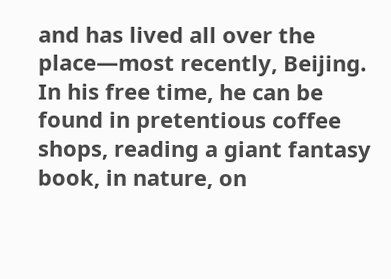and has lived all over the place—most recently, Beijing. In his free time, he can be found in pretentious coffee shops, reading a giant fantasy book, in nature, on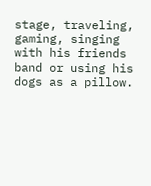stage, traveling, gaming, singing with his friends band or using his dogs as a pillow.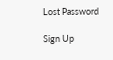Lost Password

Sign Up